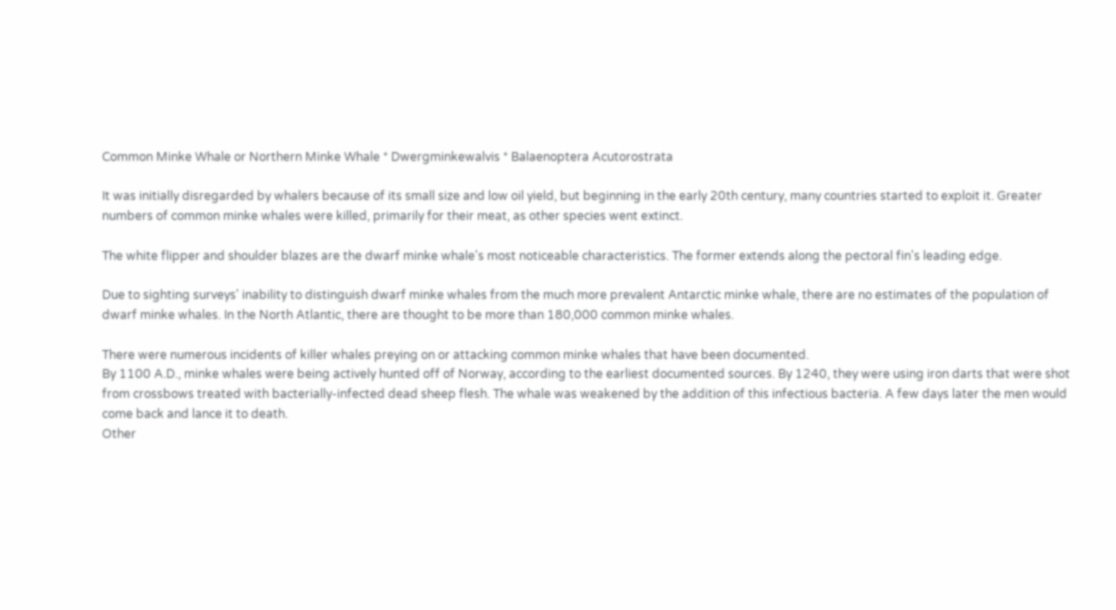Common Minke Whale or Northern Minke Whale * Dwergminkewalvis * Balaenoptera Acutorostrata

It was initially disregarded by whalers because of its small size and low oil yield, but beginning in the early 20th century, many countries started to exploit it. Greater numbers of common minke whales were killed, primarily for their meat, as other species went extinct.

The white flipper and shoulder blazes are the dwarf minke whale's most noticeable characteristics. The former extends along the pectoral fin's leading edge.

Due to sighting surveys' inability to distinguish dwarf minke whales from the much more prevalent Antarctic minke whale, there are no estimates of the population of dwarf minke whales. In the North Atlantic, there are thought to be more than 180,000 common minke whales.

There were numerous incidents of killer whales preying on or attacking common minke whales that have been documented.
By 1100 A.D., minke whales were being actively hunted off of Norway, according to the earliest documented sources. By 1240, they were using iron darts that were shot from crossbows treated with bacterially-infected dead sheep flesh. The whale was weakened by the addition of this infectious bacteria. A few days later the men would come back and lance it to death.
Other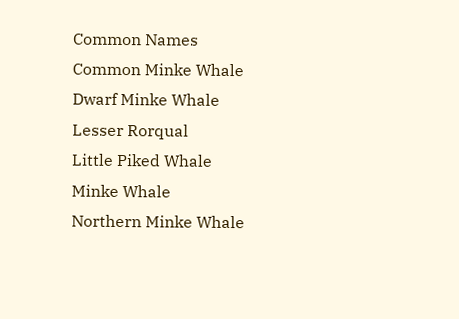Common Names
Common Minke Whale
Dwarf Minke Whale
Lesser Rorqual
Little Piked Whale
Minke Whale
Northern Minke Whale